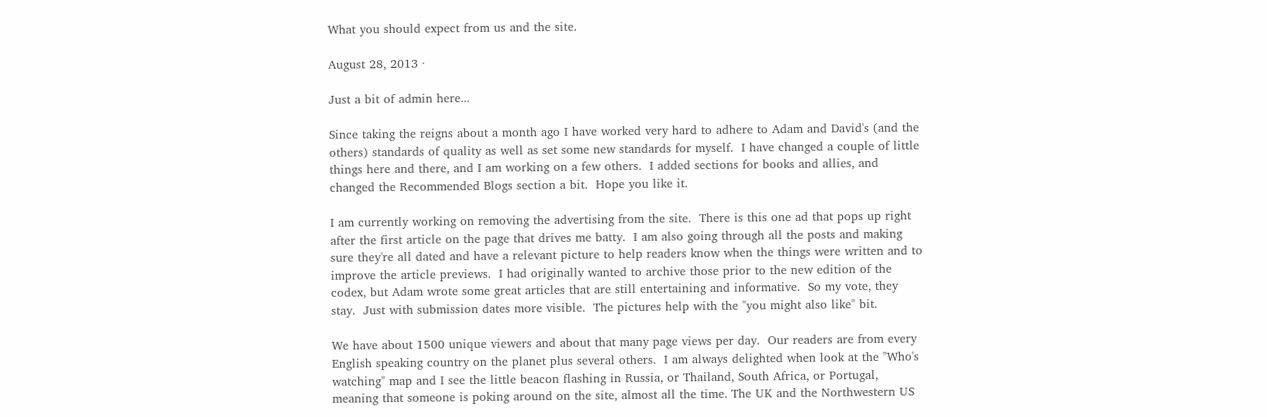What you should expect from us and the site.

August 28, 2013 ·

Just a bit of admin here...

Since taking the reigns about a month ago I have worked very hard to adhere to Adam and David's (and the others) standards of quality as well as set some new standards for myself.  I have changed a couple of little things here and there, and I am working on a few others.  I added sections for books and allies, and changed the Recommended Blogs section a bit.  Hope you like it.

I am currently working on removing the advertising from the site.  There is this one ad that pops up right after the first article on the page that drives me batty.  I am also going through all the posts and making sure they're all dated and have a relevant picture to help readers know when the things were written and to improve the article previews.  I had originally wanted to archive those prior to the new edition of the codex, but Adam wrote some great articles that are still entertaining and informative.  So my vote, they stay.  Just with submission dates more visible.  The pictures help with the "you might also like" bit.

We have about 1500 unique viewers and about that many page views per day.  Our readers are from every English speaking country on the planet plus several others.  I am always delighted when look at the "Who's watching" map and I see the little beacon flashing in Russia, or Thailand, South Africa, or Portugal, meaning that someone is poking around on the site, almost all the time. The UK and the Northwestern US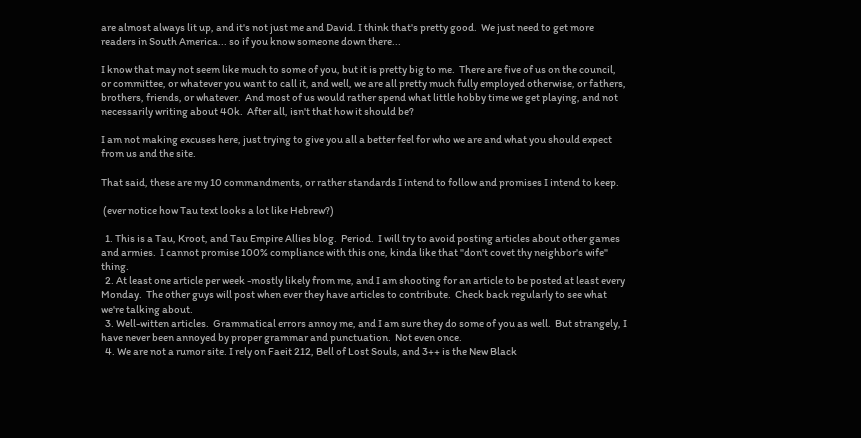are almost always lit up, and it's not just me and David. I think that's pretty good.  We just need to get more readers in South America... so if you know someone down there...

I know that may not seem like much to some of you, but it is pretty big to me.  There are five of us on the council, or committee, or whatever you want to call it, and well, we are all pretty much fully employed otherwise, or fathers, brothers, friends, or whatever.  And most of us would rather spend what little hobby time we get playing, and not necessarily writing about 40k.  After all, isn't that how it should be?

I am not making excuses here, just trying to give you all a better feel for who we are and what you should expect from us and the site.

That said, these are my 10 commandments, or rather standards I intend to follow and promises I intend to keep.

 (ever notice how Tau text looks a lot like Hebrew?)

  1. This is a Tau, Kroot, and Tau Empire Allies blog.  Period.  I will try to avoid posting articles about other games and armies.  I cannot promise 100% compliance with this one, kinda like that "don't covet thy neighbor's wife" thing.
  2. At least one article per week -mostly likely from me, and I am shooting for an article to be posted at least every Monday.  The other guys will post when ever they have articles to contribute.  Check back regularly to see what we're talking about.
  3. Well-witten articles.  Grammatical errors annoy me, and I am sure they do some of you as well.  But strangely, I have never been annoyed by proper grammar and punctuation.  Not even once.
  4. We are not a rumor site. I rely on Faeit 212, Bell of Lost Souls, and 3++ is the New Black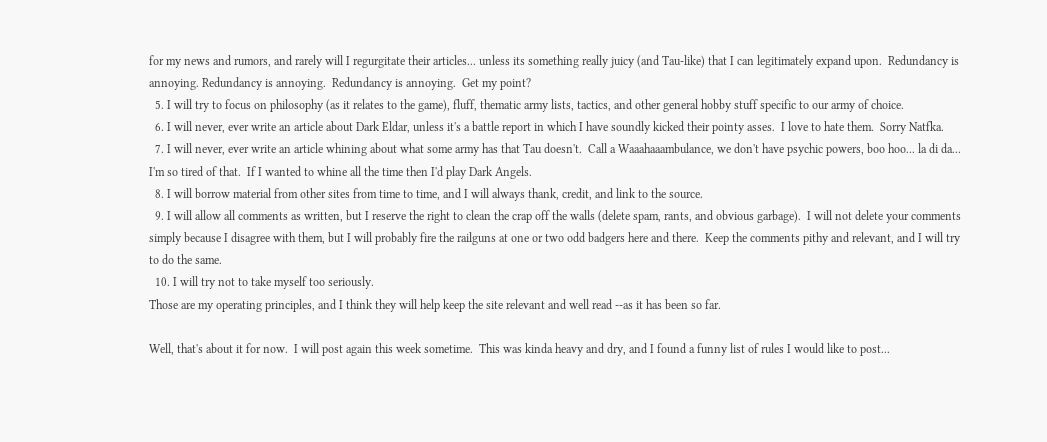for my news and rumors, and rarely will I regurgitate their articles... unless its something really juicy (and Tau-like) that I can legitimately expand upon.  Redundancy is annoying. Redundancy is annoying.  Redundancy is annoying.  Get my point?
  5. I will try to focus on philosophy (as it relates to the game), fluff, thematic army lists, tactics, and other general hobby stuff specific to our army of choice.
  6. I will never, ever write an article about Dark Eldar, unless it's a battle report in which I have soundly kicked their pointy asses.  I love to hate them.  Sorry Natfka.
  7. I will never, ever write an article whining about what some army has that Tau doesn't.  Call a Waaahaaambulance, we don't have psychic powers, boo hoo... la di da...  I'm so tired of that.  If I wanted to whine all the time then I'd play Dark Angels.
  8. I will borrow material from other sites from time to time, and I will always thank, credit, and link to the source.
  9. I will allow all comments as written, but I reserve the right to clean the crap off the walls (delete spam, rants, and obvious garbage).  I will not delete your comments simply because I disagree with them, but I will probably fire the railguns at one or two odd badgers here and there.  Keep the comments pithy and relevant, and I will try to do the same.
  10. I will try not to take myself too seriously.
Those are my operating principles, and I think they will help keep the site relevant and well read --as it has been so far.

Well, that's about it for now.  I will post again this week sometime.  This was kinda heavy and dry, and I found a funny list of rules I would like to post...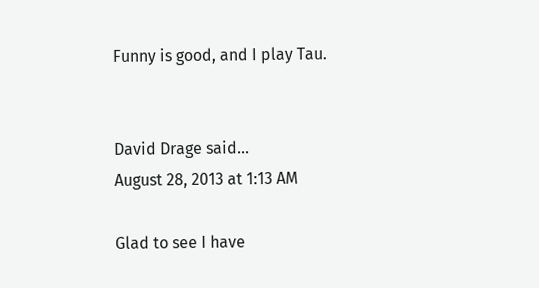Funny is good, and I play Tau.


David Drage said...
August 28, 2013 at 1:13 AM

Glad to see I have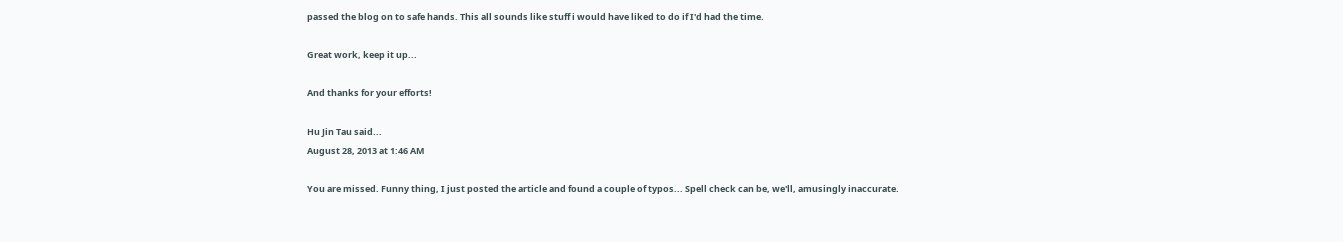passed the blog on to safe hands. This all sounds like stuff i would have liked to do if I'd had the time.

Great work, keep it up...

And thanks for your efforts!

Hu Jin Tau said...
August 28, 2013 at 1:46 AM

You are missed. Funny thing, I just posted the article and found a couple of typos... Spell check can be, we'll, amusingly inaccurate.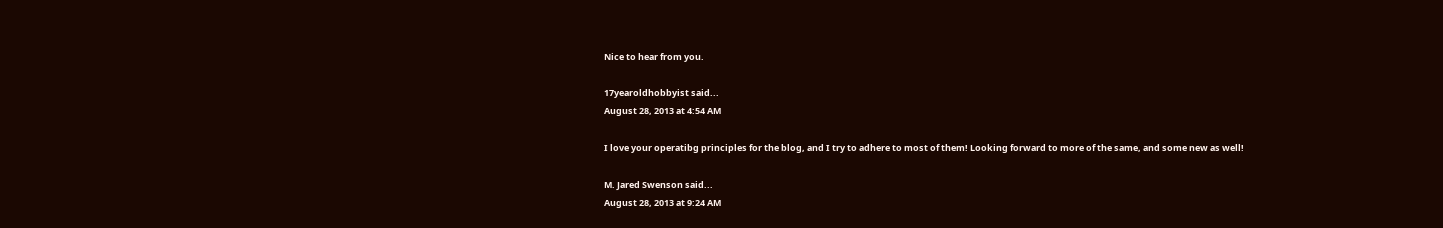Nice to hear from you.

17yearoldhobbyist said...
August 28, 2013 at 4:54 AM

I love your operatibg principles for the blog, and I try to adhere to most of them! Looking forward to more of the same, and some new as well!

M. Jared Swenson said...
August 28, 2013 at 9:24 AM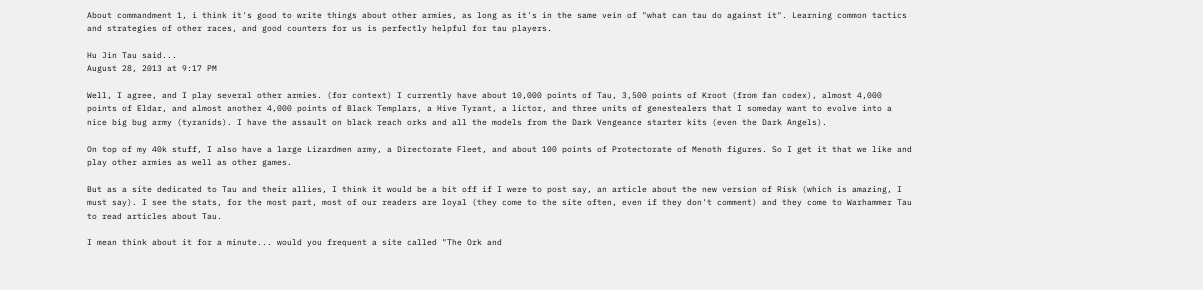About commandment 1, i think it's good to write things about other armies, as long as it's in the same vein of "what can tau do against it". Learning common tactics and strategies of other races, and good counters for us is perfectly helpful for tau players.

Hu Jin Tau said...
August 28, 2013 at 9:17 PM

Well, I agree, and I play several other armies. (for context) I currently have about 10,000 points of Tau, 3,500 points of Kroot (from fan codex), almost 4,000 points of Eldar, and almost another 4,000 points of Black Templars, a Hive Tyrant, a lictor, and three units of genestealers that I someday want to evolve into a nice big bug army (tyranids). I have the assault on black reach orks and all the models from the Dark Vengeance starter kits (even the Dark Angels).

On top of my 40k stuff, I also have a large Lizardmen army, a Directorate Fleet, and about 100 points of Protectorate of Menoth figures. So I get it that we like and play other armies as well as other games.

But as a site dedicated to Tau and their allies, I think it would be a bit off if I were to post say, an article about the new version of Risk (which is amazing, I must say). I see the stats, for the most part, most of our readers are loyal (they come to the site often, even if they don't comment) and they come to Warhammer Tau to read articles about Tau.

I mean think about it for a minute... would you frequent a site called "The Ork and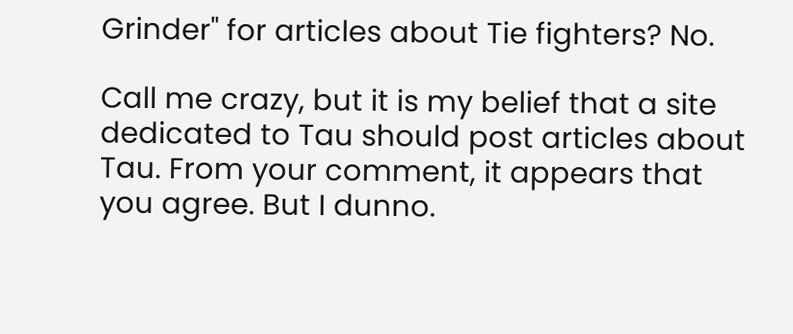Grinder" for articles about Tie fighters? No.

Call me crazy, but it is my belief that a site dedicated to Tau should post articles about Tau. From your comment, it appears that you agree. But I dunno.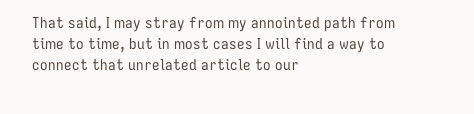That said, I may stray from my annointed path from time to time, but in most cases I will find a way to connect that unrelated article to our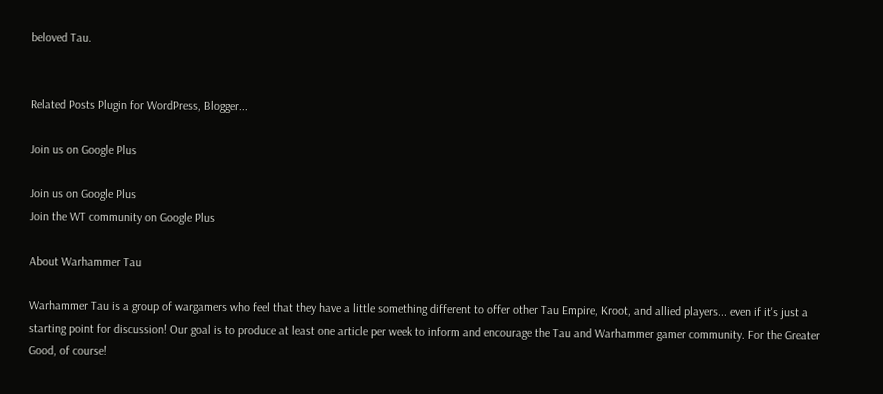beloved Tau.


Related Posts Plugin for WordPress, Blogger...

Join us on Google Plus

Join us on Google Plus
Join the WT community on Google Plus

About Warhammer Tau

Warhammer Tau is a group of wargamers who feel that they have a little something different to offer other Tau Empire, Kroot, and allied players... even if it's just a starting point for discussion! Our goal is to produce at least one article per week to inform and encourage the Tau and Warhammer gamer community. For the Greater Good, of course!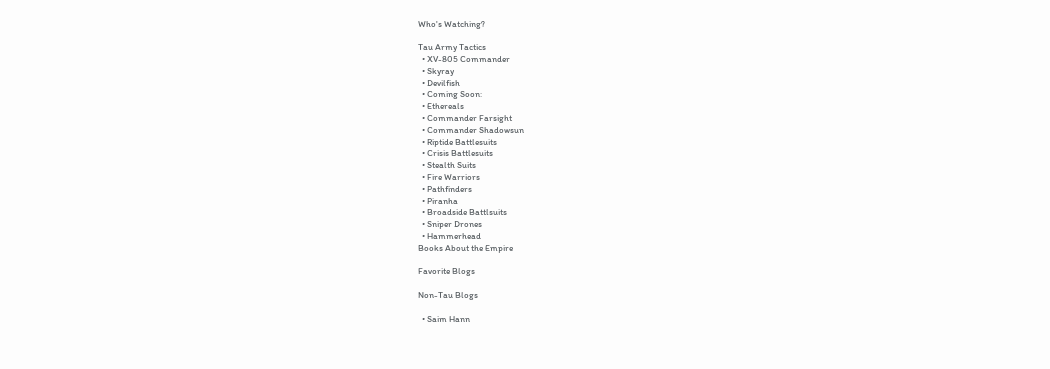Who's Watching?

Tau Army Tactics
  • XV-805 Commander
  • Skyray
  • Devilfish
  • Coming Soon:
  • Ethereals
  • Commander Farsight
  • Commander Shadowsun
  • Riptide Battlesuits
  • Crisis Battlesuits
  • Stealth Suits
  • Fire Warriors
  • Pathfinders
  • Piranha
  • Broadside Battlsuits
  • Sniper Drones
  • Hammerhead
Books About the Empire

Favorite Blogs

Non-Tau Blogs

  • Saim Hann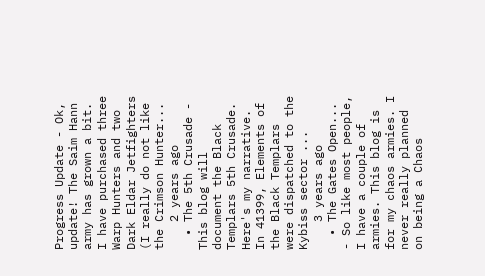Progress Update - Ok, update! The Saim Hann army has grown a bit. I have purchased three Warp Hunters and two Dark Eldar Jetfighters (I really do not like the Crimson Hunter...
    2 years ago
  • The 5th Crusade - This blog will document the Black Templars 5th Crusade. Here's my narrative. In 41399, Elements of the Black Templars were dispatched to the Kybiss sector ...
    3 years ago
  • The Gates Open... - So like most people, I have a couple of armies. This blog is for my chaos armies. I never really planned on being a Chaos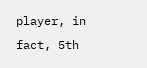player, in fact, 5th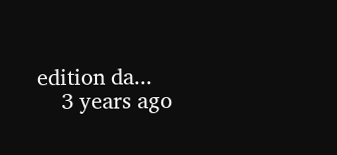edition da...
    3 years ago